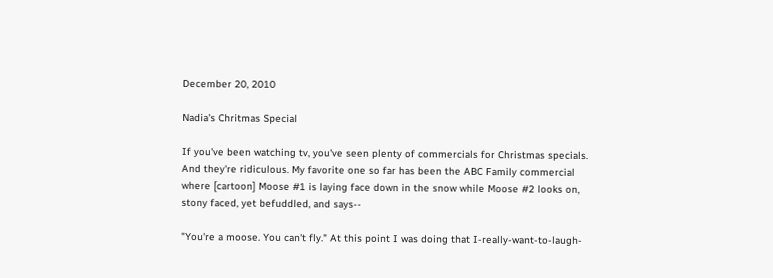December 20, 2010

Nadia's Chritmas Special

If you've been watching tv, you've seen plenty of commercials for Christmas specials. And they're ridiculous. My favorite one so far has been the ABC Family commercial where [cartoon] Moose #1 is laying face down in the snow while Moose #2 looks on, stony faced, yet befuddled, and says--

"You're a moose. You can't fly." At this point I was doing that I-really-want-to-laugh-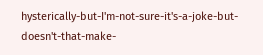hysterically-but-I'm-not-sure-it's-a-joke-but-doesn't-that-make-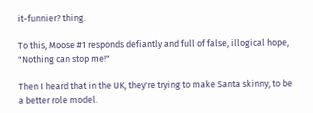it-funnier? thing.

To this, Moose #1 responds defiantly and full of false, illogical hope, "Nothing can stop me!"

Then I heard that in the UK, they're trying to make Santa skinny, to be a better role model.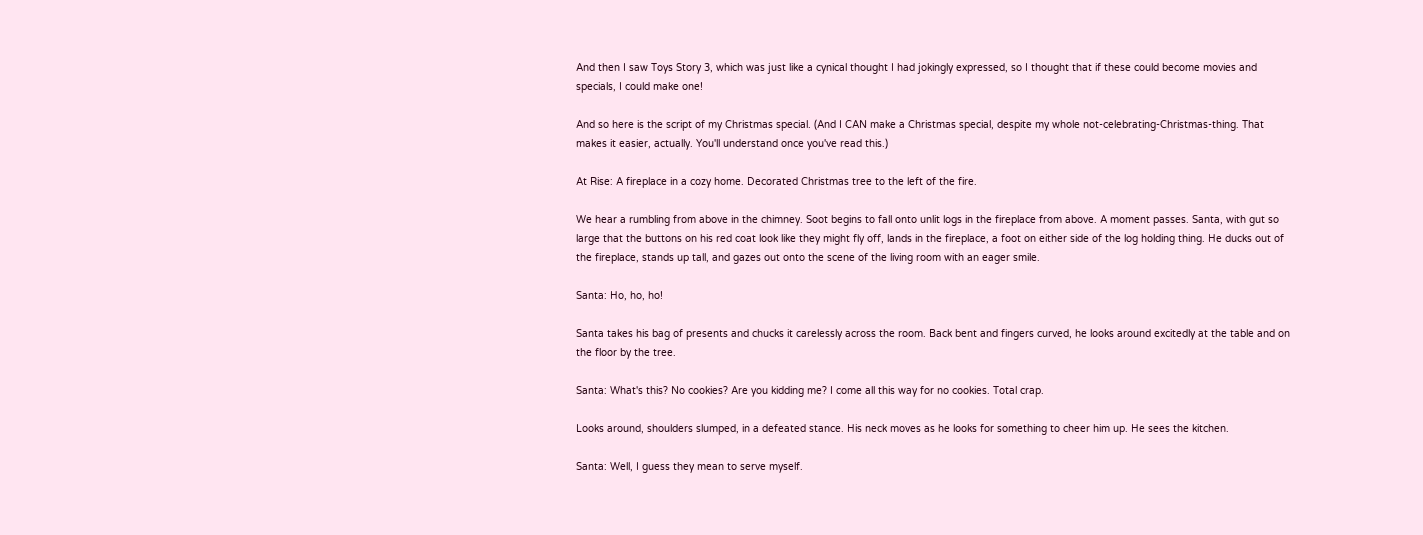And then I saw Toys Story 3, which was just like a cynical thought I had jokingly expressed, so I thought that if these could become movies and specials, I could make one!

And so here is the script of my Christmas special. (And I CAN make a Christmas special, despite my whole not-celebrating-Christmas-thing. That makes it easier, actually. You'll understand once you've read this.)

At Rise: A fireplace in a cozy home. Decorated Christmas tree to the left of the fire.

We hear a rumbling from above in the chimney. Soot begins to fall onto unlit logs in the fireplace from above. A moment passes. Santa, with gut so large that the buttons on his red coat look like they might fly off, lands in the fireplace, a foot on either side of the log holding thing. He ducks out of the fireplace, stands up tall, and gazes out onto the scene of the living room with an eager smile.

Santa: Ho, ho, ho!

Santa takes his bag of presents and chucks it carelessly across the room. Back bent and fingers curved, he looks around excitedly at the table and on the floor by the tree.

Santa: What's this? No cookies? Are you kidding me? I come all this way for no cookies. Total crap.

Looks around, shoulders slumped, in a defeated stance. His neck moves as he looks for something to cheer him up. He sees the kitchen.

Santa: Well, I guess they mean to serve myself.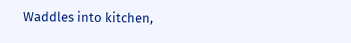Waddles into kitchen,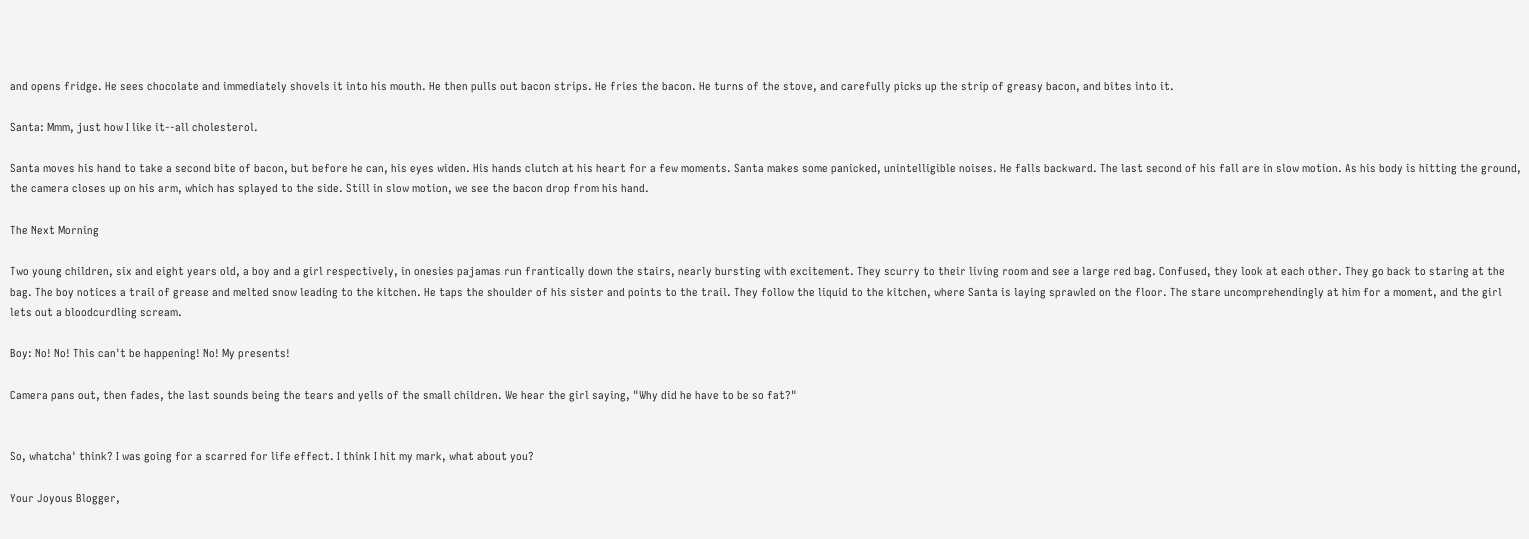and opens fridge. He sees chocolate and immediately shovels it into his mouth. He then pulls out bacon strips. He fries the bacon. He turns of the stove, and carefully picks up the strip of greasy bacon, and bites into it.

Santa: Mmm, just how I like it--all cholesterol.

Santa moves his hand to take a second bite of bacon, but before he can, his eyes widen. His hands clutch at his heart for a few moments. Santa makes some panicked, unintelligible noises. He falls backward. The last second of his fall are in slow motion. As his body is hitting the ground, the camera closes up on his arm, which has splayed to the side. Still in slow motion, we see the bacon drop from his hand.

The Next Morning

Two young children, six and eight years old, a boy and a girl respectively, in onesies pajamas run frantically down the stairs, nearly bursting with excitement. They scurry to their living room and see a large red bag. Confused, they look at each other. They go back to staring at the bag. The boy notices a trail of grease and melted snow leading to the kitchen. He taps the shoulder of his sister and points to the trail. They follow the liquid to the kitchen, where Santa is laying sprawled on the floor. The stare uncomprehendingly at him for a moment, and the girl lets out a bloodcurdling scream.

Boy: No! No! This can't be happening! No! My presents!

Camera pans out, then fades, the last sounds being the tears and yells of the small children. We hear the girl saying, "Why did he have to be so fat?"


So, whatcha' think? I was going for a scarred for life effect. I think I hit my mark, what about you?

Your Joyous Blogger,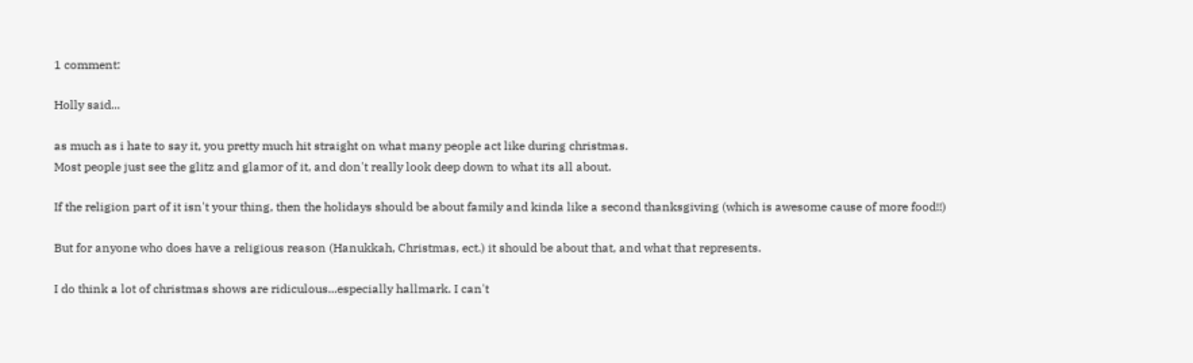1 comment:

Holly said...

as much as i hate to say it, you pretty much hit straight on what many people act like during christmas.
Most people just see the glitz and glamor of it, and don't really look deep down to what its all about.

If the religion part of it isn't your thing, then the holidays should be about family and kinda like a second thanksgiving (which is awesome cause of more food!!)

But for anyone who does have a religious reason (Hanukkah, Christmas, ect.) it should be about that, and what that represents.

I do think a lot of christmas shows are ridiculous...especially hallmark. I can't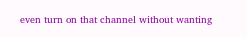even turn on that channel without wanting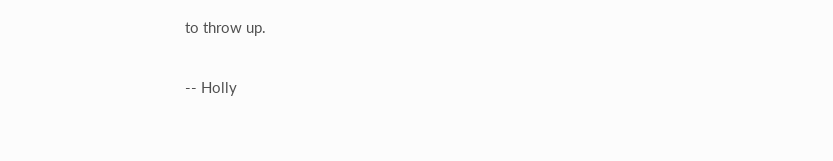to throw up.

-- Holly